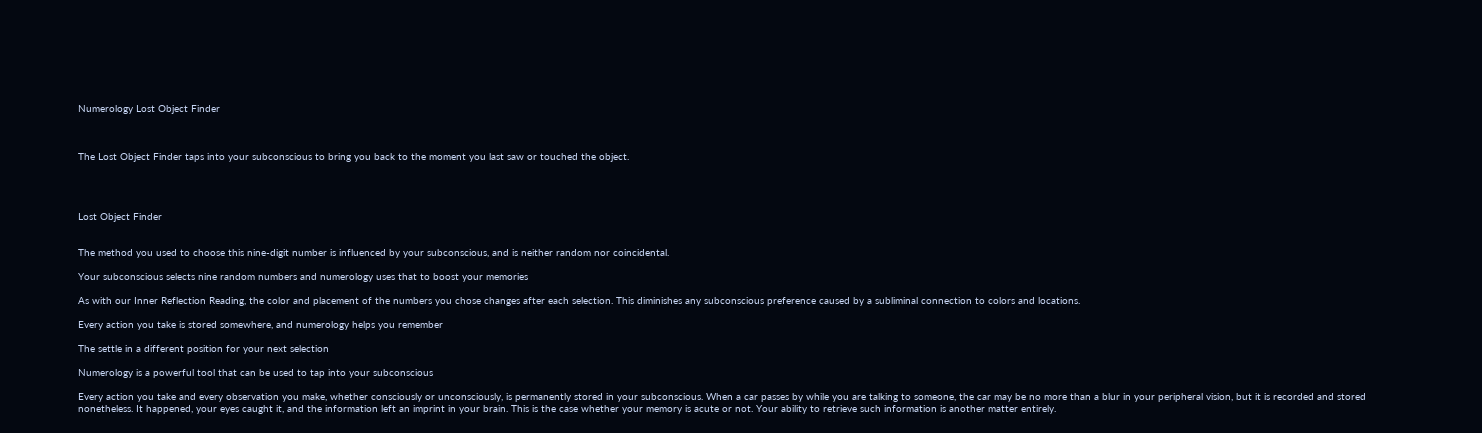Numerology Lost Object Finder



The Lost Object Finder taps into your subconscious to bring you back to the moment you last saw or touched the object.




Lost Object Finder


The method you used to choose this nine-digit number is influenced by your subconscious, and is neither random nor coincidental.

Your subconscious selects nine random numbers and numerology uses that to boost your memories

As with our Inner Reflection Reading, the color and placement of the numbers you chose changes after each selection. This diminishes any subconscious preference caused by a subliminal connection to colors and locations.

Every action you take is stored somewhere, and numerology helps you remember

The settle in a different position for your next selection

Numerology is a powerful tool that can be used to tap into your subconscious

Every action you take and every observation you make, whether consciously or unconsciously, is permanently stored in your subconscious. When a car passes by while you are talking to someone, the car may be no more than a blur in your peripheral vision, but it is recorded and stored nonetheless. It happened, your eyes caught it, and the information left an imprint in your brain. This is the case whether your memory is acute or not. Your ability to retrieve such information is another matter entirely.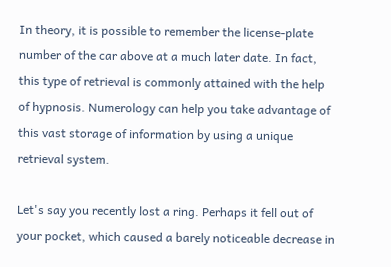In theory, it is possible to remember the license-plate number of the car above at a much later date. In fact, this type of retrieval is commonly attained with the help of hypnosis. Numerology can help you take advantage of this vast storage of information by using a unique retrieval system.

Let's say you recently lost a ring. Perhaps it fell out of your pocket, which caused a barely noticeable decrease in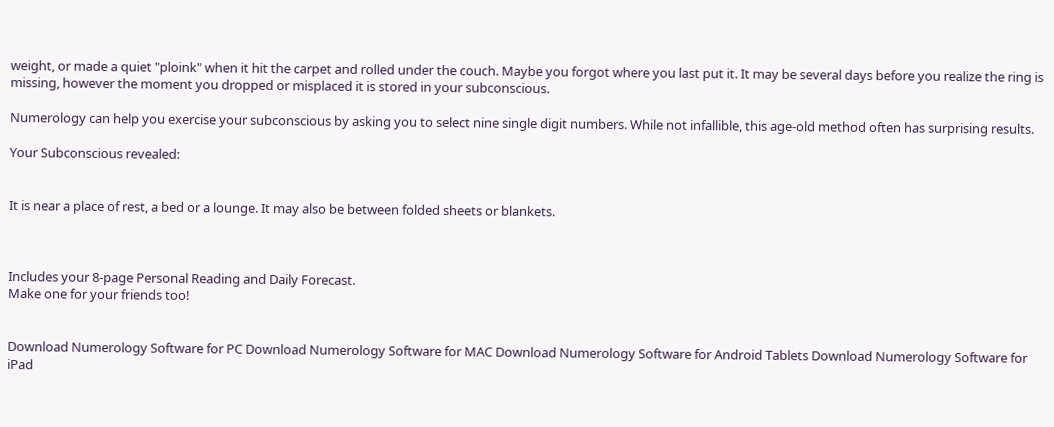weight, or made a quiet "ploink" when it hit the carpet and rolled under the couch. Maybe you forgot where you last put it. It may be several days before you realize the ring is missing, however the moment you dropped or misplaced it is stored in your subconscious.

Numerology can help you exercise your subconscious by asking you to select nine single digit numbers. While not infallible, this age-old method often has surprising results.

Your Subconscious revealed:


It is near a place of rest, a bed or a lounge. It may also be between folded sheets or blankets.



Includes your 8-page Personal Reading and Daily Forecast.
Make one for your friends too!


Download Numerology Software for PC Download Numerology Software for MAC Download Numerology Software for Android Tablets Download Numerology Software for iPad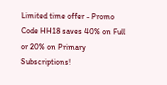Limited time offer - Promo Code HH18 saves 40% on Full or 20% on Primary Subscriptions!